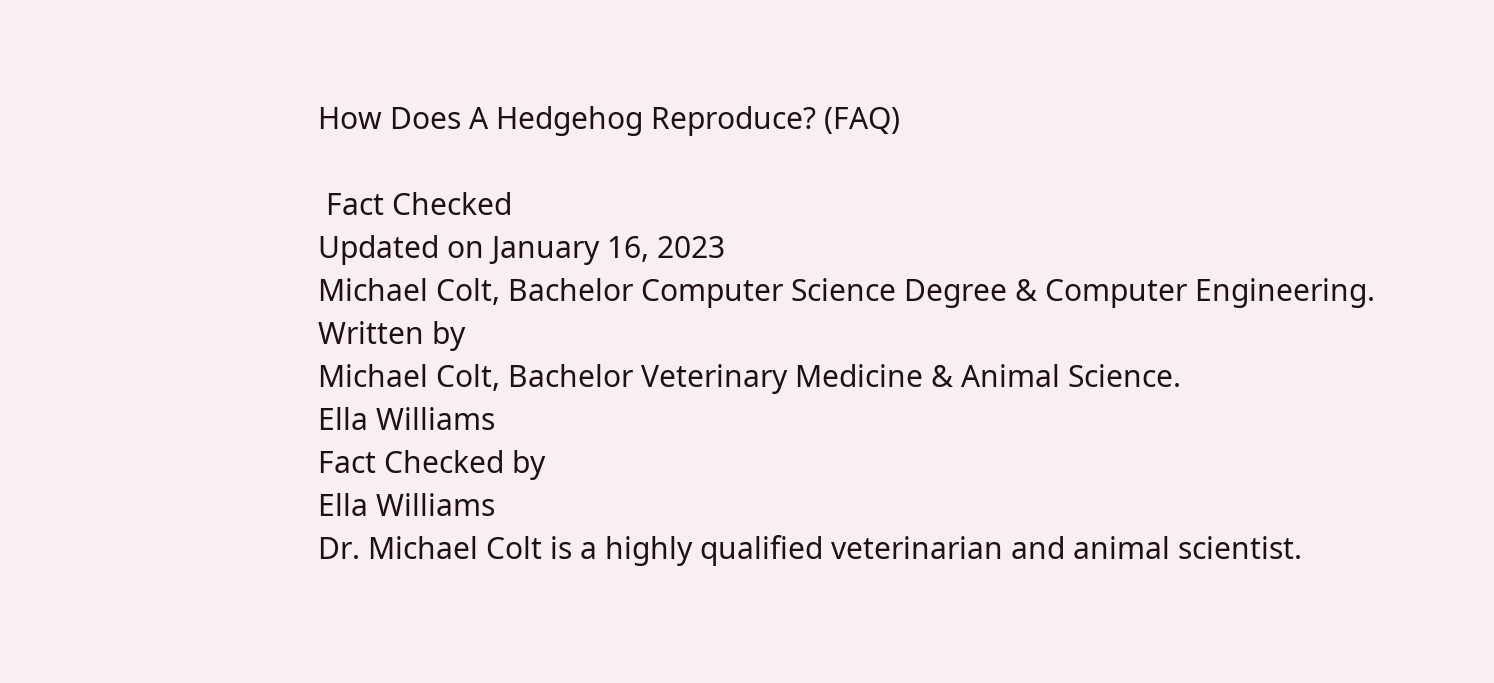How Does A Hedgehog Reproduce? (FAQ)

 Fact Checked
Updated on January 16, 2023
Michael Colt, Bachelor Computer Science Degree & Computer Engineering.
Written by
Michael Colt, Bachelor Veterinary Medicine & Animal Science.
Ella Williams
Fact Checked by
Ella Williams
Dr. Michael Colt is a highly qualified veterinarian and animal scientist.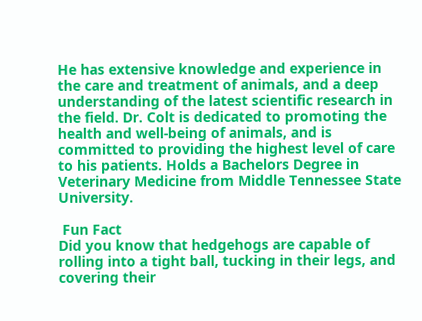He has extensive knowledge and experience in the care and treatment of animals, and a deep understanding of the latest scientific research in the field. Dr. Colt is dedicated to promoting the health and well-being of animals, and is committed to providing the highest level of care to his patients. Holds a Bachelors Degree in Veterinary Medicine from Middle Tennessee State University.

 Fun Fact
Did you know that hedgehogs are capable of rolling into a tight ball, tucking in their legs, and covering their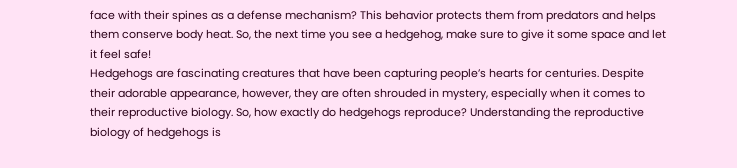face with their spines as a defense mechanism? This behavior protects them from predators and helps them conserve body heat. So, the next time you see a hedgehog, make sure to give it some space and let it feel safe!
Hedgehogs are fascinating creatures that have been capturing people’s hearts for centuries. Despite their adorable appearance, however, they are often shrouded in mystery, especially when it comes to their reproductive biology. So, how exactly do hedgehogs reproduce? Understanding the reproductive biology of hedgehogs is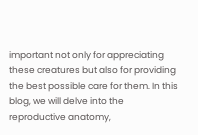important not only for appreciating these creatures but also for providing the best possible care for them. In this blog, we will delve into the reproductive anatomy,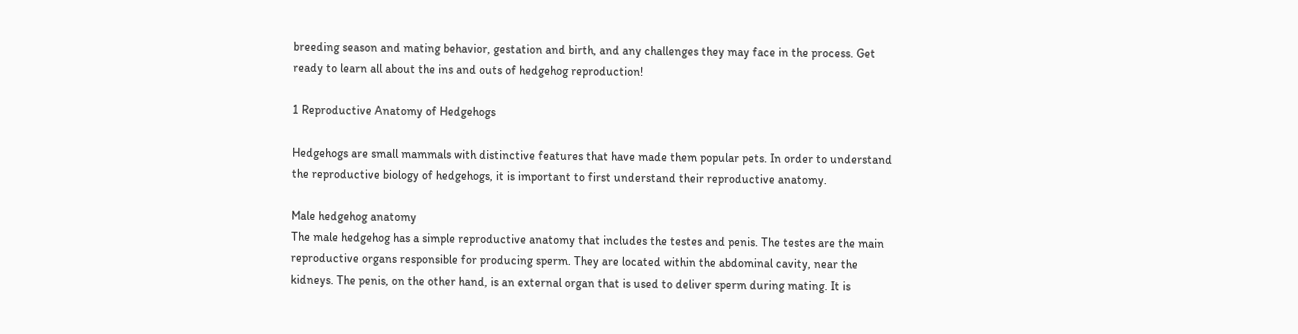breeding season and mating behavior, gestation and birth, and any challenges they may face in the process. Get ready to learn all about the ins and outs of hedgehog reproduction!

1 Reproductive Anatomy of Hedgehogs

Hedgehogs are small mammals with distinctive features that have made them popular pets. In order to understand the reproductive biology of hedgehogs, it is important to first understand their reproductive anatomy.

Male hedgehog anatomy
The male hedgehog has a simple reproductive anatomy that includes the testes and penis. The testes are the main reproductive organs responsible for producing sperm. They are located within the abdominal cavity, near the kidneys. The penis, on the other hand, is an external organ that is used to deliver sperm during mating. It is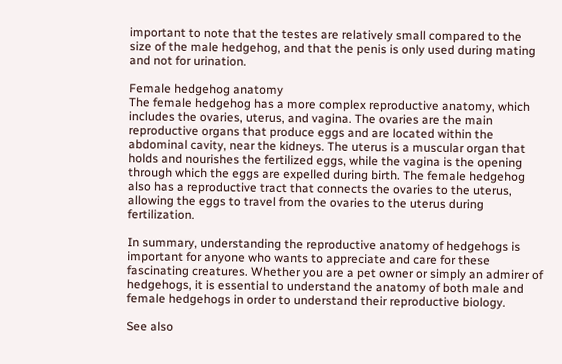important to note that the testes are relatively small compared to the size of the male hedgehog, and that the penis is only used during mating and not for urination.

Female hedgehog anatomy
The female hedgehog has a more complex reproductive anatomy, which includes the ovaries, uterus, and vagina. The ovaries are the main reproductive organs that produce eggs and are located within the abdominal cavity, near the kidneys. The uterus is a muscular organ that holds and nourishes the fertilized eggs, while the vagina is the opening through which the eggs are expelled during birth. The female hedgehog also has a reproductive tract that connects the ovaries to the uterus, allowing the eggs to travel from the ovaries to the uterus during fertilization.

In summary, understanding the reproductive anatomy of hedgehogs is important for anyone who wants to appreciate and care for these fascinating creatures. Whether you are a pet owner or simply an admirer of hedgehogs, it is essential to understand the anatomy of both male and female hedgehogs in order to understand their reproductive biology.

See also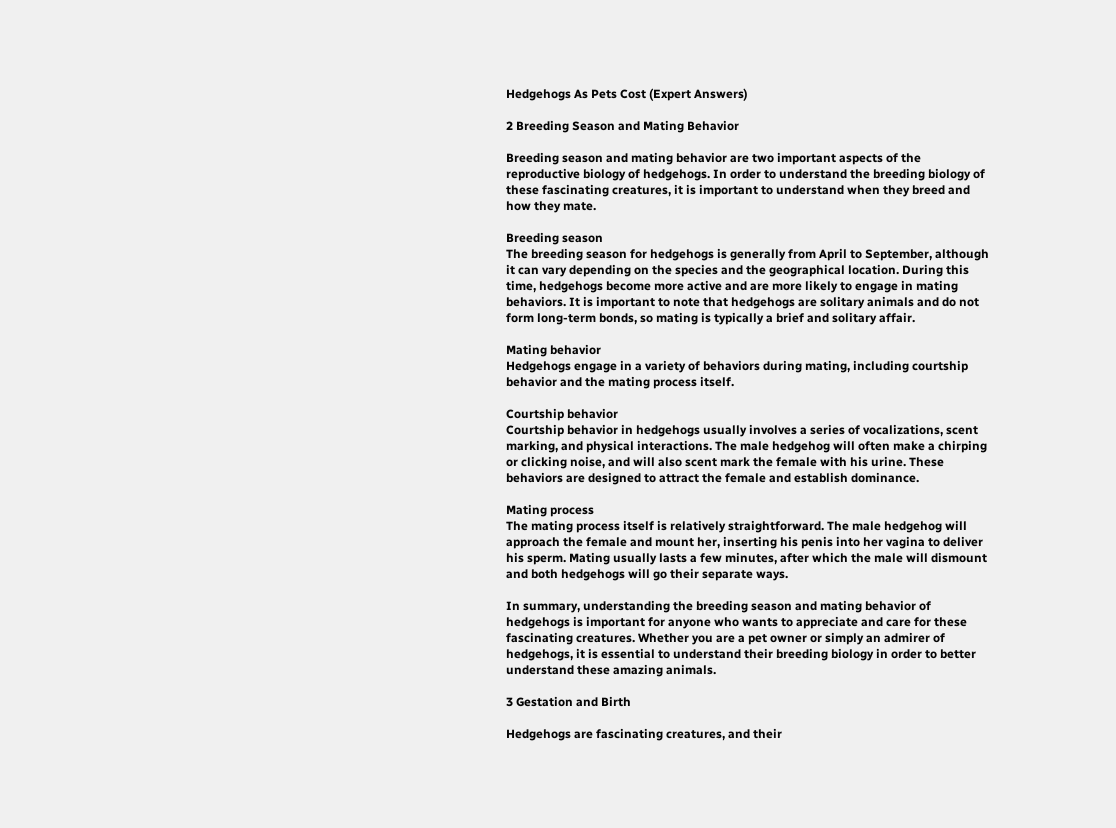Hedgehogs As Pets Cost (Expert Answers)

2 Breeding Season and Mating Behavior

Breeding season and mating behavior are two important aspects of the reproductive biology of hedgehogs. In order to understand the breeding biology of these fascinating creatures, it is important to understand when they breed and how they mate.

Breeding season
The breeding season for hedgehogs is generally from April to September, although it can vary depending on the species and the geographical location. During this time, hedgehogs become more active and are more likely to engage in mating behaviors. It is important to note that hedgehogs are solitary animals and do not form long-term bonds, so mating is typically a brief and solitary affair.

Mating behavior
Hedgehogs engage in a variety of behaviors during mating, including courtship behavior and the mating process itself.

Courtship behavior
Courtship behavior in hedgehogs usually involves a series of vocalizations, scent marking, and physical interactions. The male hedgehog will often make a chirping or clicking noise, and will also scent mark the female with his urine. These behaviors are designed to attract the female and establish dominance.

Mating process
The mating process itself is relatively straightforward. The male hedgehog will approach the female and mount her, inserting his penis into her vagina to deliver his sperm. Mating usually lasts a few minutes, after which the male will dismount and both hedgehogs will go their separate ways.

In summary, understanding the breeding season and mating behavior of hedgehogs is important for anyone who wants to appreciate and care for these fascinating creatures. Whether you are a pet owner or simply an admirer of hedgehogs, it is essential to understand their breeding biology in order to better understand these amazing animals.

3 Gestation and Birth

Hedgehogs are fascinating creatures, and their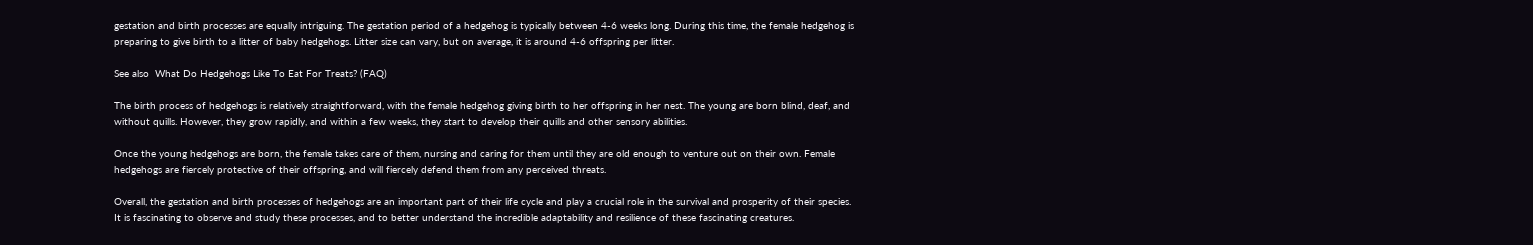gestation and birth processes are equally intriguing. The gestation period of a hedgehog is typically between 4-6 weeks long. During this time, the female hedgehog is preparing to give birth to a litter of baby hedgehogs. Litter size can vary, but on average, it is around 4-6 offspring per litter.

See also  What Do Hedgehogs Like To Eat For Treats? (FAQ)

The birth process of hedgehogs is relatively straightforward, with the female hedgehog giving birth to her offspring in her nest. The young are born blind, deaf, and without quills. However, they grow rapidly, and within a few weeks, they start to develop their quills and other sensory abilities.

Once the young hedgehogs are born, the female takes care of them, nursing and caring for them until they are old enough to venture out on their own. Female hedgehogs are fiercely protective of their offspring, and will fiercely defend them from any perceived threats.

Overall, the gestation and birth processes of hedgehogs are an important part of their life cycle and play a crucial role in the survival and prosperity of their species. It is fascinating to observe and study these processes, and to better understand the incredible adaptability and resilience of these fascinating creatures.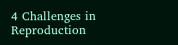4 Challenges in Reproduction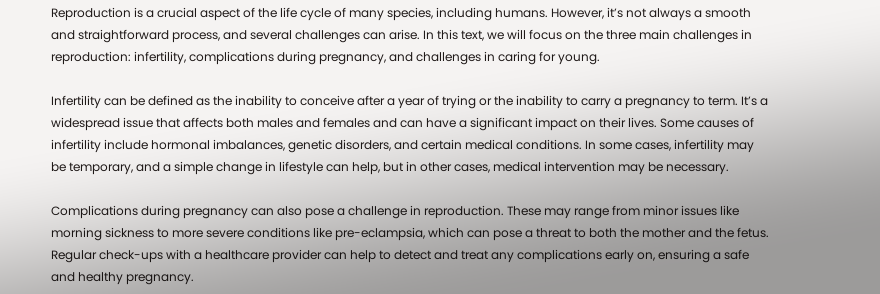Reproduction is a crucial aspect of the life cycle of many species, including humans. However, it’s not always a smooth and straightforward process, and several challenges can arise. In this text, we will focus on the three main challenges in reproduction: infertility, complications during pregnancy, and challenges in caring for young.

Infertility can be defined as the inability to conceive after a year of trying or the inability to carry a pregnancy to term. It’s a widespread issue that affects both males and females and can have a significant impact on their lives. Some causes of infertility include hormonal imbalances, genetic disorders, and certain medical conditions. In some cases, infertility may be temporary, and a simple change in lifestyle can help, but in other cases, medical intervention may be necessary.

Complications during pregnancy can also pose a challenge in reproduction. These may range from minor issues like morning sickness to more severe conditions like pre-eclampsia, which can pose a threat to both the mother and the fetus. Regular check-ups with a healthcare provider can help to detect and treat any complications early on, ensuring a safe and healthy pregnancy.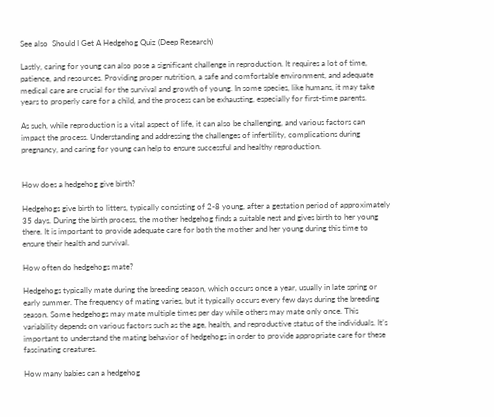See also  Should I Get A Hedgehog Quiz (Deep Research)

Lastly, caring for young can also pose a significant challenge in reproduction. It requires a lot of time, patience, and resources. Providing proper nutrition, a safe and comfortable environment, and adequate medical care are crucial for the survival and growth of young. In some species, like humans, it may take years to properly care for a child, and the process can be exhausting, especially for first-time parents.

As such, while reproduction is a vital aspect of life, it can also be challenging, and various factors can impact the process. Understanding and addressing the challenges of infertility, complications during pregnancy, and caring for young can help to ensure successful and healthy reproduction.


How does a hedgehog give birth?

Hedgehogs give birth to litters, typically consisting of 2-8 young, after a gestation period of approximately 35 days. During the birth process, the mother hedgehog finds a suitable nest and gives birth to her young there. It is important to provide adequate care for both the mother and her young during this time to ensure their health and survival.

How often do hedgehogs mate?

Hedgehogs typically mate during the breeding season, which occurs once a year, usually in late spring or early summer. The frequency of mating varies, but it typically occurs every few days during the breeding season. Some hedgehogs may mate multiple times per day while others may mate only once. This variability depends on various factors such as the age, health, and reproductive status of the individuals. It’s important to understand the mating behavior of hedgehogs in order to provide appropriate care for these fascinating creatures.

How many babies can a hedgehog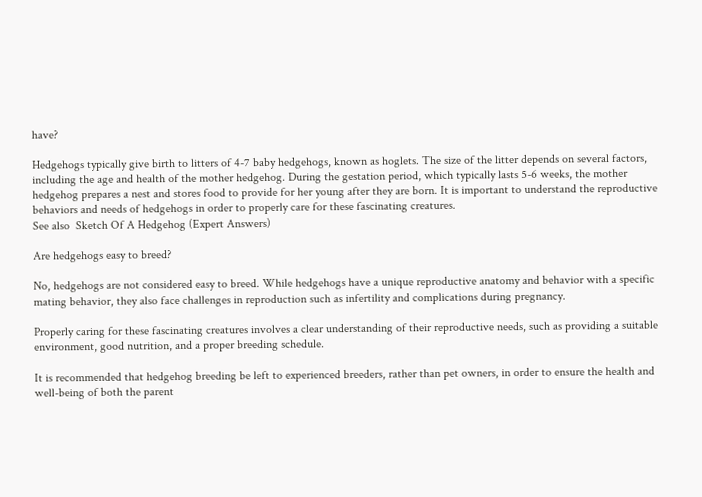have?

Hedgehogs typically give birth to litters of 4-7 baby hedgehogs, known as hoglets. The size of the litter depends on several factors, including the age and health of the mother hedgehog. During the gestation period, which typically lasts 5-6 weeks, the mother hedgehog prepares a nest and stores food to provide for her young after they are born. It is important to understand the reproductive behaviors and needs of hedgehogs in order to properly care for these fascinating creatures.
See also  Sketch Of A Hedgehog (Expert Answers)

Are hedgehogs easy to breed?

No, hedgehogs are not considered easy to breed. While hedgehogs have a unique reproductive anatomy and behavior with a specific mating behavior, they also face challenges in reproduction such as infertility and complications during pregnancy.

Properly caring for these fascinating creatures involves a clear understanding of their reproductive needs, such as providing a suitable environment, good nutrition, and a proper breeding schedule.

It is recommended that hedgehog breeding be left to experienced breeders, rather than pet owners, in order to ensure the health and well-being of both the parent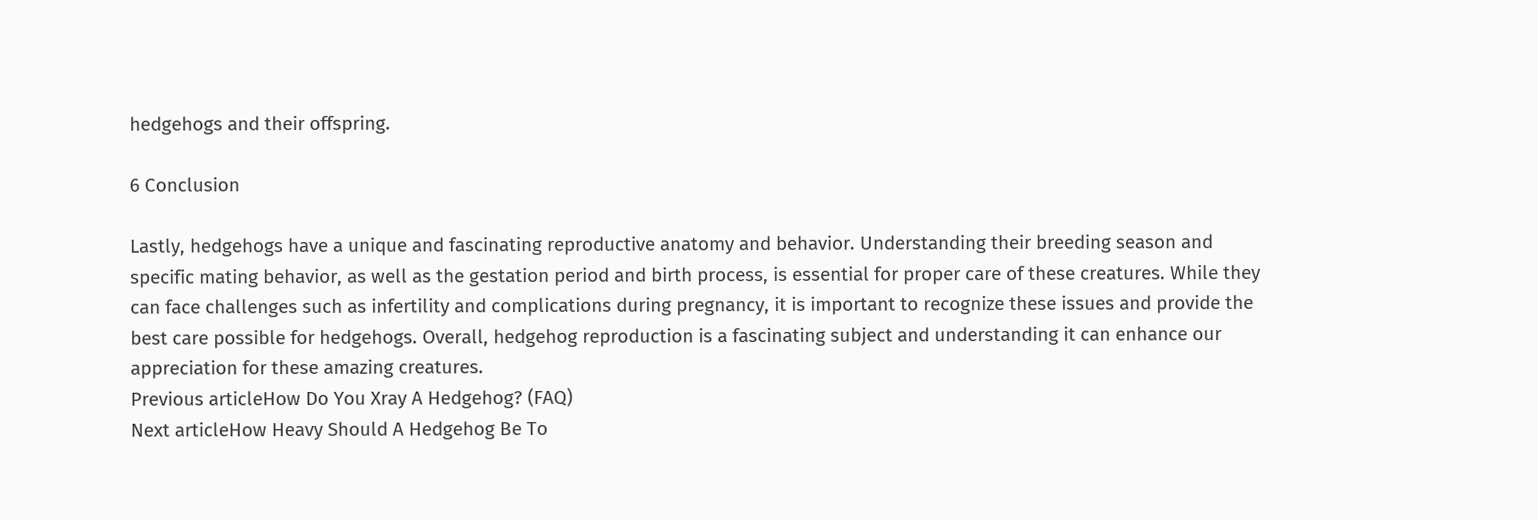hedgehogs and their offspring.

6 Conclusion

Lastly, hedgehogs have a unique and fascinating reproductive anatomy and behavior. Understanding their breeding season and specific mating behavior, as well as the gestation period and birth process, is essential for proper care of these creatures. While they can face challenges such as infertility and complications during pregnancy, it is important to recognize these issues and provide the best care possible for hedgehogs. Overall, hedgehog reproduction is a fascinating subject and understanding it can enhance our appreciation for these amazing creatures.
Previous articleHow Do You Xray A Hedgehog? (FAQ)
Next articleHow Heavy Should A Hedgehog Be To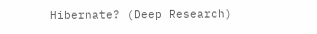Hibernate? (Deep Research)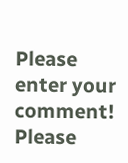Please enter your comment!
Please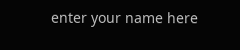enter your name here